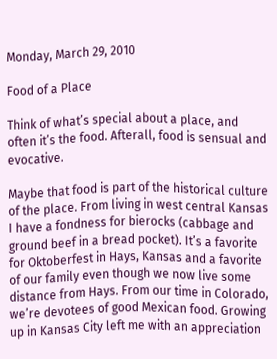Monday, March 29, 2010

Food of a Place

Think of what’s special about a place, and often it’s the food. Afterall, food is sensual and evocative.

Maybe that food is part of the historical culture of the place. From living in west central Kansas I have a fondness for bierocks (cabbage and ground beef in a bread pocket). It’s a favorite for Oktoberfest in Hays, Kansas and a favorite of our family even though we now live some distance from Hays. From our time in Colorado, we’re devotees of good Mexican food. Growing up in Kansas City left me with an appreciation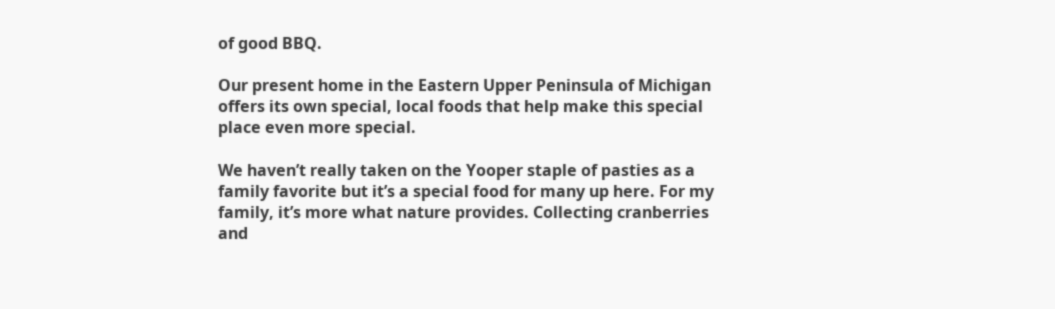of good BBQ.

Our present home in the Eastern Upper Peninsula of Michigan offers its own special, local foods that help make this special place even more special.

We haven’t really taken on the Yooper staple of pasties as a family favorite but it’s a special food for many up here. For my family, it’s more what nature provides. Collecting cranberries and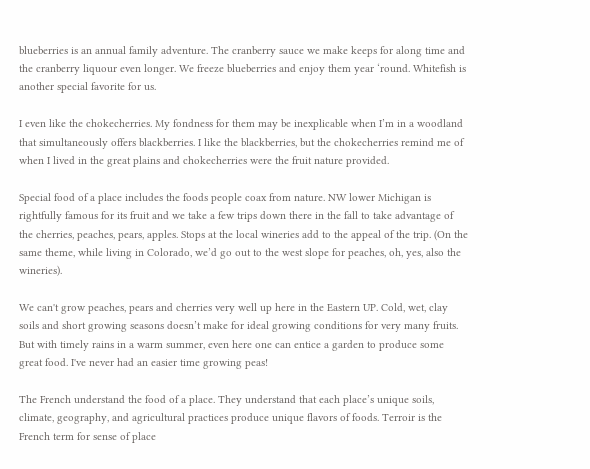blueberries is an annual family adventure. The cranberry sauce we make keeps for along time and the cranberry liquour even longer. We freeze blueberries and enjoy them year ‘round. Whitefish is another special favorite for us.

I even like the chokecherries. My fondness for them may be inexplicable when I’m in a woodland that simultaneously offers blackberries. I like the blackberries, but the chokecherries remind me of when I lived in the great plains and chokecherries were the fruit nature provided.

Special food of a place includes the foods people coax from nature. NW lower Michigan is rightfully famous for its fruit and we take a few trips down there in the fall to take advantage of the cherries, peaches, pears, apples. Stops at the local wineries add to the appeal of the trip. (On the same theme, while living in Colorado, we’d go out to the west slope for peaches, oh, yes, also the wineries).

We can't grow peaches, pears and cherries very well up here in the Eastern UP. Cold, wet, clay soils and short growing seasons doesn’t make for ideal growing conditions for very many fruits. But with timely rains in a warm summer, even here one can entice a garden to produce some great food. I've never had an easier time growing peas!

The French understand the food of a place. They understand that each place’s unique soils, climate, geography, and agricultural practices produce unique flavors of foods. Terroir is the French term for sense of place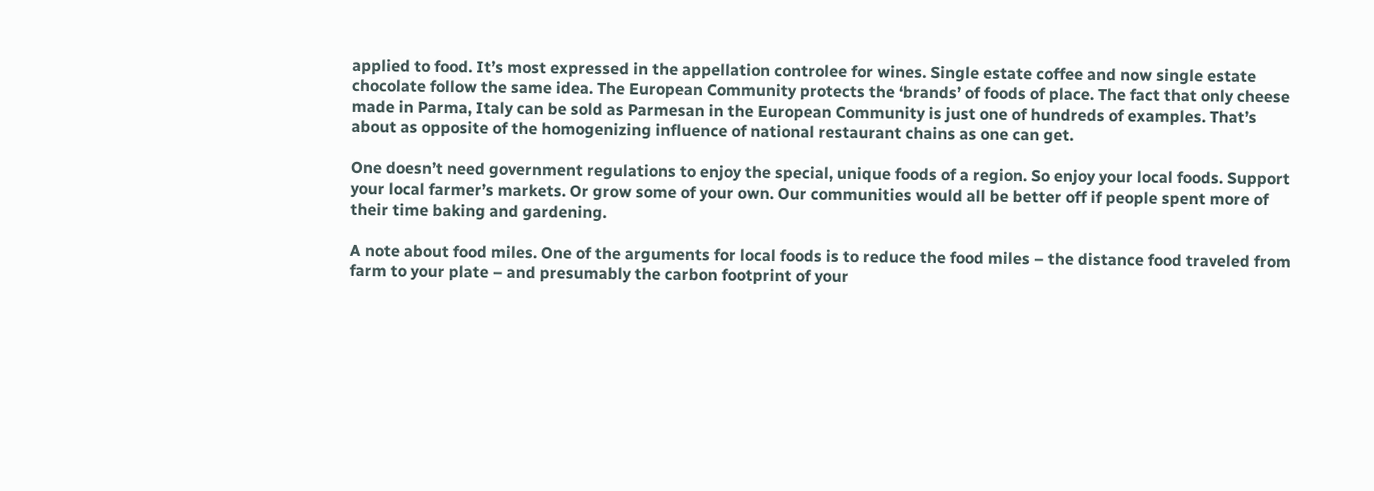applied to food. It’s most expressed in the appellation controlee for wines. Single estate coffee and now single estate chocolate follow the same idea. The European Community protects the ‘brands’ of foods of place. The fact that only cheese made in Parma, Italy can be sold as Parmesan in the European Community is just one of hundreds of examples. That’s about as opposite of the homogenizing influence of national restaurant chains as one can get.

One doesn’t need government regulations to enjoy the special, unique foods of a region. So enjoy your local foods. Support your local farmer’s markets. Or grow some of your own. Our communities would all be better off if people spent more of their time baking and gardening.

A note about food miles. One of the arguments for local foods is to reduce the food miles – the distance food traveled from farm to your plate – and presumably the carbon footprint of your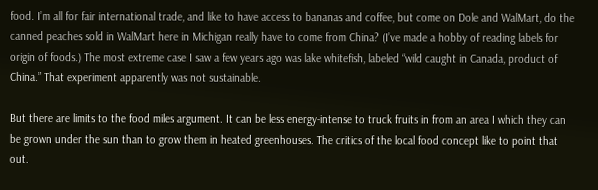food. I’m all for fair international trade, and like to have access to bananas and coffee, but come on Dole and WalMart, do the canned peaches sold in WalMart here in Michigan really have to come from China? (I’ve made a hobby of reading labels for origin of foods.) The most extreme case I saw a few years ago was lake whitefish, labeled “wild caught in Canada, product of China.” That experiment apparently was not sustainable.

But there are limits to the food miles argument. It can be less energy-intense to truck fruits in from an area I which they can be grown under the sun than to grow them in heated greenhouses. The critics of the local food concept like to point that out.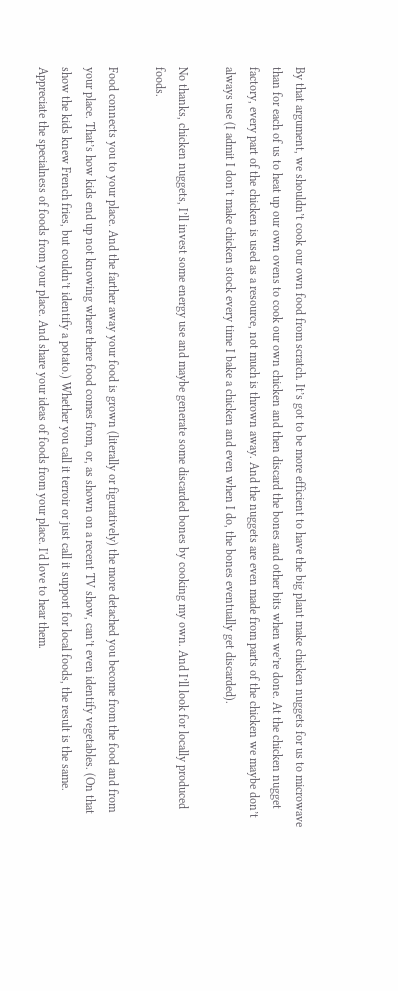By that argument, we shouldn’t cook our own food from scratch. It’s got to be more efficient to have the big plant make chicken nuggets for us to microwave than for each of us to heat up our own ovens to cook our own chicken and then discard the bones and other bits when we’re done. At the chicken nugget factory, every part of the chicken is used as a resource, not much is thrown away. And the nuggets are even made from parts of the chicken we maybe don’t always use (I admit I don’t make chicken stock every time I bake a chicken and even when I do, the bones eventually get discarded).

No thanks, chicken nuggets, I’ll invest some energy use and maybe generate some discarded bones by cooking my own. And I’ll look for locally produced foods.

Food connects you to your place. And the farther away your food is grown (literally or figuratively) the more detached you become from the food and from your place. That’s how kids end up not knowing where there food comes from, or, as shown on a recent TV show, can’t even identify vegetables. (On that show the kids knew French fries, but couldn’t identify a potato.) Whether you call it terroir or just call it support for local foods, the result is the same. Appreciate the specialness of foods from your place. And share your ideas of foods from your place. I'd love to hear them.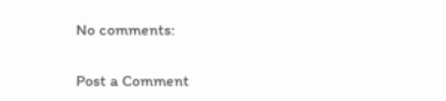No comments:

Post a Comment